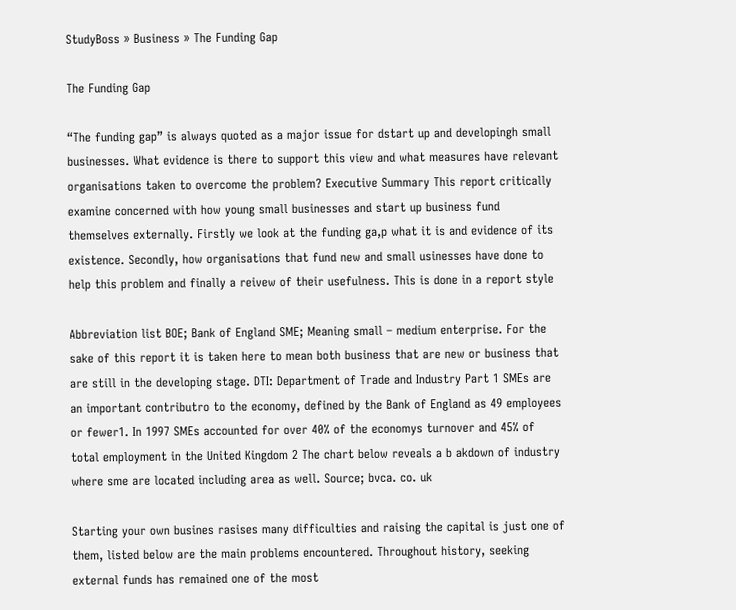StudyBoss » Business » The Funding Gap

The Funding Gap

“The funding gap” is always quoted as a major issue for dstart up and developingh small businesses. What evidence is there to support this view and what measures have relevant organisations taken to overcome the problem? Executive Summary This report critically examine concerned with how young small businesses and start up business fund themselves externally. Firstly we look at the funding ga,p what it is and evidence of its existence. Secondly, how organisations that fund new and small usinesses have done to help this problem and finally a reivew of their usefulness. This is done in a report style

Abbreviation list BOE; Bank of England SME; Meaning small – medium enterprise. For the sake of this report it is taken here to mean both business that are new or business that are still in the developing stage. DTI: Department of Trade and Industry Part 1 SMEs are an important contributro to the economy, defined by the Bank of England as 49 employees or fewer1. In 1997 SMEs accounted for over 40% of the economys turnover and 45% of total employment in the United Kingdom 2 The chart below reveals a b akdown of industry where sme are located including area as well. Source; bvca. co. uk

Starting your own busines rasises many difficulties and raising the capital is just one of them, listed below are the main problems encountered. Throughout history, seeking external funds has remained one of the most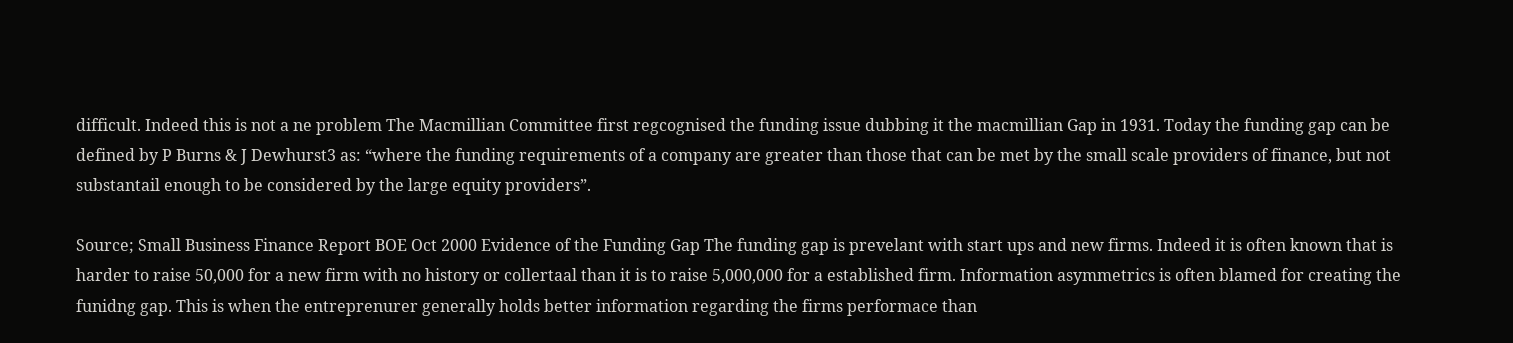difficult. Indeed this is not a ne problem The Macmillian Committee first regcognised the funding issue dubbing it the macmillian Gap in 1931. Today the funding gap can be defined by P Burns & J Dewhurst3 as: “where the funding requirements of a company are greater than those that can be met by the small scale providers of finance, but not substantail enough to be considered by the large equity providers”.

Source; Small Business Finance Report BOE Oct 2000 Evidence of the Funding Gap The funding gap is prevelant with start ups and new firms. Indeed it is often known that is harder to raise 50,000 for a new firm with no history or collertaal than it is to raise 5,000,000 for a established firm. Information asymmetrics is often blamed for creating the funidng gap. This is when the entreprenurer generally holds better information regarding the firms performace than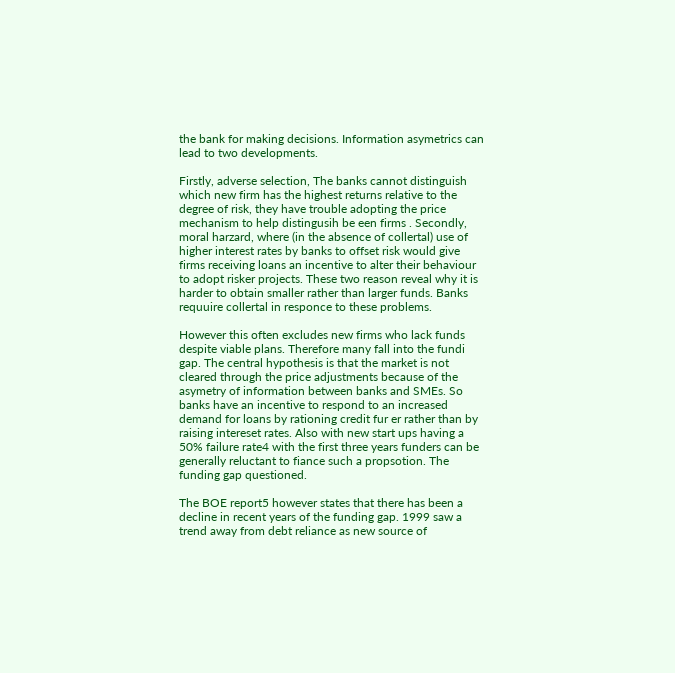the bank for making decisions. Information asymetrics can lead to two developments.

Firstly, adverse selection, The banks cannot distinguish which new firm has the highest returns relative to the degree of risk, they have trouble adopting the price mechanism to help distingusih be een firms . Secondly, moral harzard, where (in the absence of collertal) use of higher interest rates by banks to offset risk would give firms receiving loans an incentive to alter their behaviour to adopt risker projects. These two reason reveal why it is harder to obtain smaller rather than larger funds. Banks requuire collertal in responce to these problems.

However this often excludes new firms who lack funds despite viable plans. Therefore many fall into the fundi gap. The central hypothesis is that the market is not cleared through the price adjustments because of the asymetry of information between banks and SMEs. So banks have an incentive to respond to an increased demand for loans by rationing credit fur er rather than by raising intereset rates. Also with new start ups having a 50% failure rate4 with the first three years funders can be generally reluctant to fiance such a propsotion. The funding gap questioned.

The BOE report5 however states that there has been a decline in recent years of the funding gap. 1999 saw a trend away from debt reliance as new source of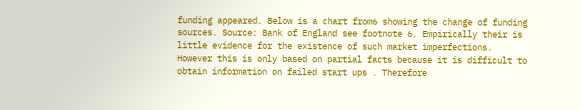funding appeared. Below is a chart from6 showing the change of funding sources. Source: Bank of England see footnote 6. Empirically their is little evidence for the existence of such market imperfections. However this is only based on partial facts because it is difficult to obtain information on failed start ups . Therefore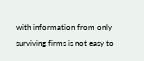with information from only surviving firms is not easy to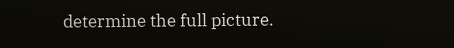determine the full picture.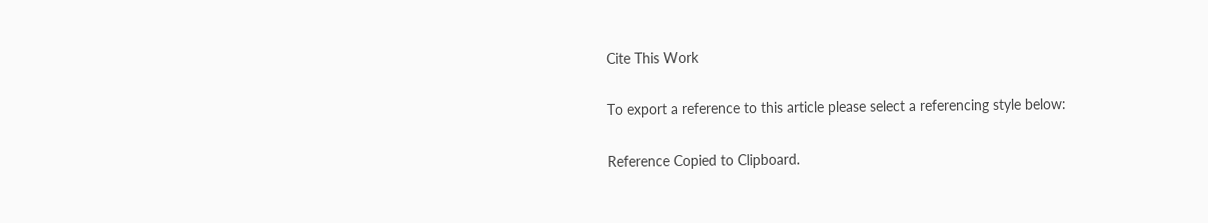Cite This Work

To export a reference to this article please select a referencing style below:

Reference Copied to Clipboard.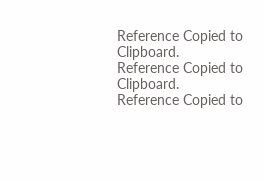Reference Copied to Clipboard.
Reference Copied to Clipboard.
Reference Copied to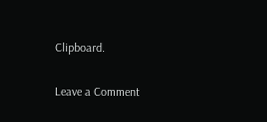Clipboard.

Leave a Comment